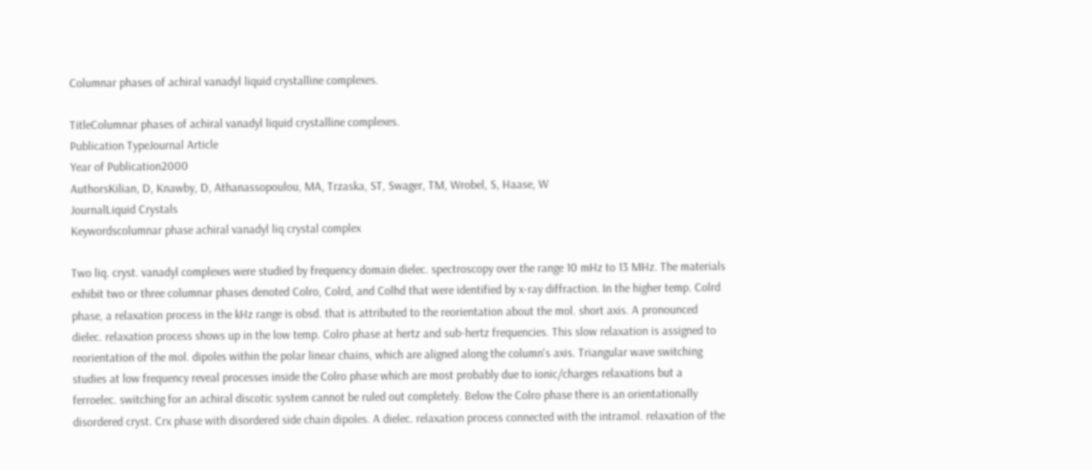Columnar phases of achiral vanadyl liquid crystalline complexes.

TitleColumnar phases of achiral vanadyl liquid crystalline complexes.
Publication TypeJournal Article
Year of Publication2000
AuthorsKilian, D, Knawby, D, Athanassopoulou, MA, Trzaska, ST, Swager, TM, Wrobel, S, Haase, W
JournalLiquid Crystals
Keywordscolumnar phase achiral vanadyl liq crystal complex

Two liq. cryst. vanadyl complexes were studied by frequency domain dielec. spectroscopy over the range 10 mHz to 13 MHz. The materials exhibit two or three columnar phases denoted Colro, Colrd, and Colhd that were identified by x-ray diffraction. In the higher temp. Colrd phase, a relaxation process in the kHz range is obsd. that is attributed to the reorientation about the mol. short axis. A pronounced dielec. relaxation process shows up in the low temp. Colro phase at hertz and sub-hertz frequencies. This slow relaxation is assigned to reorientation of the mol. dipoles within the polar linear chains, which are aligned along the column's axis. Triangular wave switching studies at low frequency reveal processes inside the Colro phase which are most probably due to ionic/charges relaxations but a ferroelec. switching for an achiral discotic system cannot be ruled out completely. Below the Colro phase there is an orientationally disordered cryst. Crx phase with disordered side chain dipoles. A dielec. relaxation process connected with the intramol. relaxation of the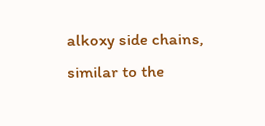alkoxy side chains, similar to the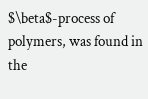$\beta$-process of polymers, was found in the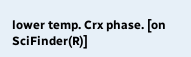lower temp. Crx phase. [on SciFinder(R)]